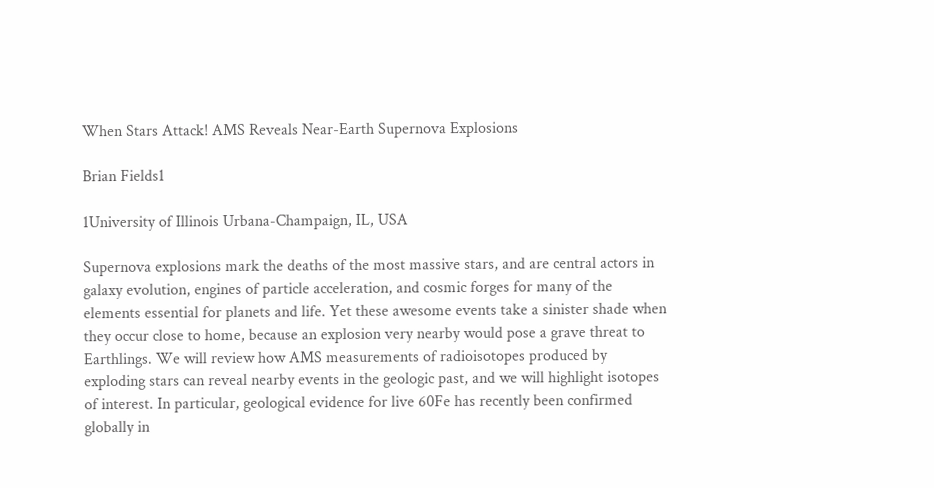When Stars Attack! AMS Reveals Near-Earth Supernova Explosions

Brian Fields1

1University of Illinois Urbana-Champaign, IL, USA

Supernova explosions mark the deaths of the most massive stars, and are central actors in galaxy evolution, engines of particle acceleration, and cosmic forges for many of the elements essential for planets and life. Yet these awesome events take a sinister shade when they occur close to home, because an explosion very nearby would pose a grave threat to Earthlings. We will review how AMS measurements of radioisotopes produced by exploding stars can reveal nearby events in the geologic past, and we will highlight isotopes of interest. In particular, geological evidence for live 60Fe has recently been confirmed globally in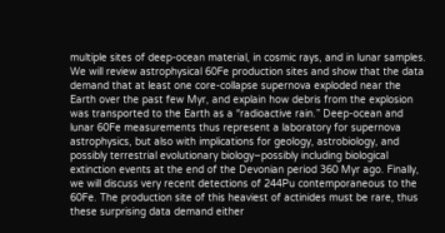multiple sites of deep-ocean material, in cosmic rays, and in lunar samples. We will review astrophysical 60Fe production sites and show that the data demand that at least one core-collapse supernova exploded near the Earth over the past few Myr, and explain how debris from the explosion was transported to the Earth as a “radioactive rain.” Deep-ocean and lunar 60Fe measurements thus represent a laboratory for supernova astrophysics, but also with implications for geology, astrobiology, and possibly terrestrial evolutionary biology–possibly including biological extinction events at the end of the Devonian period 360 Myr ago. Finally, we will discuss very recent detections of 244Pu contemporaneous to the 60Fe. The production site of this heaviest of actinides must be rare, thus these surprising data demand either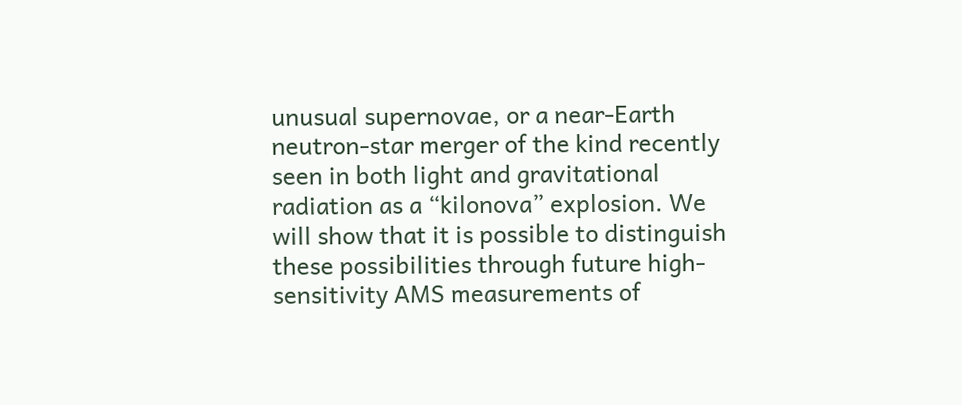unusual supernovae, or a near-Earth neutron-star merger of the kind recently seen in both light and gravitational radiation as a “kilonova” explosion. We will show that it is possible to distinguish these possibilities through future high-sensitivity AMS measurements of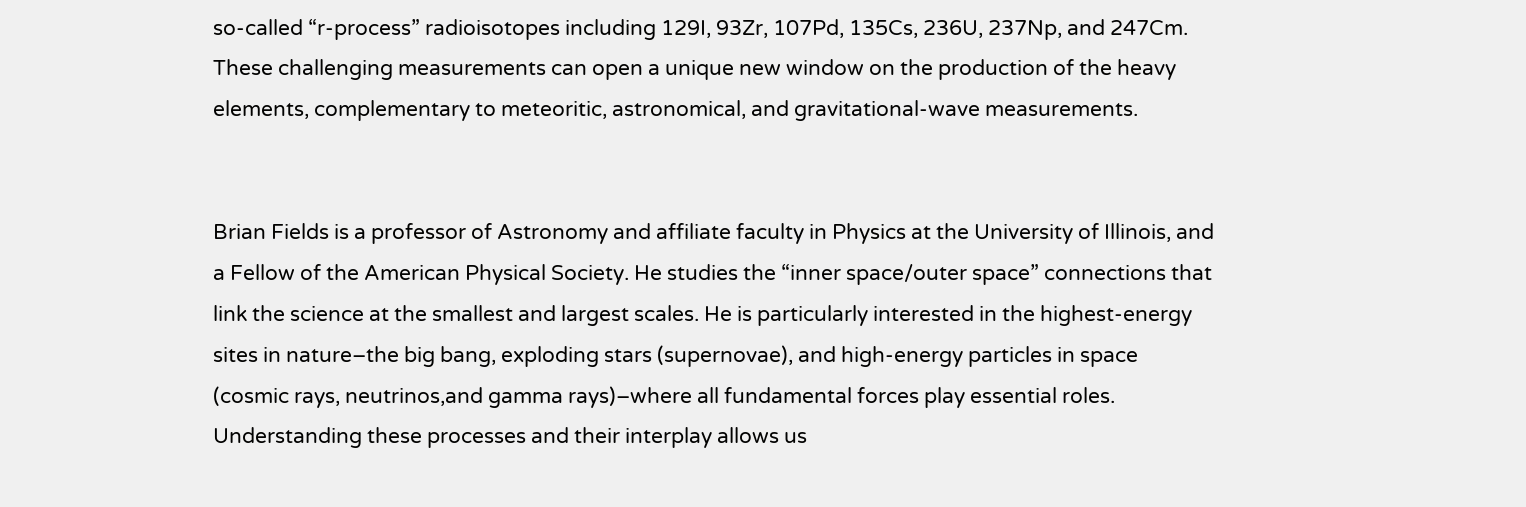so-called “r-process” radioisotopes including 129I, 93Zr, 107Pd, 135Cs, 236U, 237Np, and 247Cm. These challenging measurements can open a unique new window on the production of the heavy elements, complementary to meteoritic, astronomical, and gravitational-wave measurements.


Brian Fields is a professor of Astronomy and affiliate faculty in Physics at the University of Illinois, and a Fellow of the American Physical Society. He studies the “inner space/outer space” connections that link the science at the smallest and largest scales. He is particularly interested in the highest-energy sites in nature–the big bang, exploding stars (supernovae), and high-energy particles in space (cosmic rays, neutrinos,and gamma rays)–where all fundamental forces play essential roles. Understanding these processes and their interplay allows us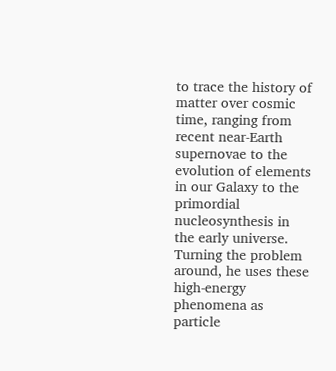to trace the history of matter over cosmic time, ranging from recent near-Earth supernovae to the evolution of elements in our Galaxy to the primordial nucleosynthesis in the early universe. Turning the problem around, he uses these high-energy phenomena as particle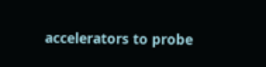accelerators to probe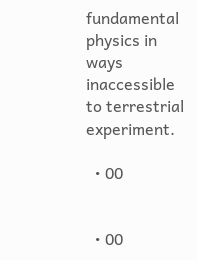fundamental physics in ways inaccessible to terrestrial experiment.

  • 00


  • 00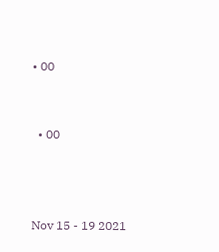• 00


  • 00



Nov 15 - 19 2021